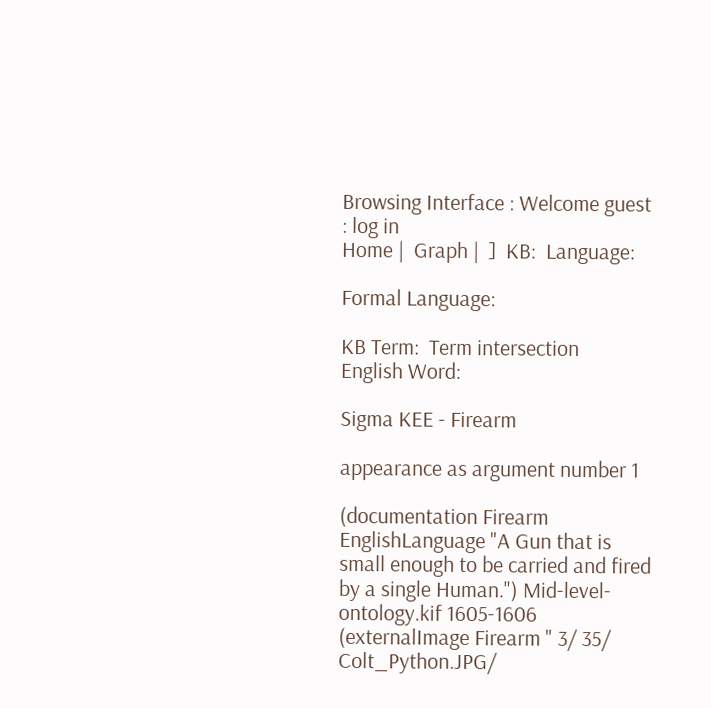Browsing Interface : Welcome guest : log in
Home |  Graph |  ]  KB:  Language:

Formal Language:

KB Term:  Term intersection
English Word:

Sigma KEE - Firearm

appearance as argument number 1

(documentation Firearm EnglishLanguage "A Gun that is small enough to be carried and fired by a single Human.") Mid-level-ontology.kif 1605-1606
(externalImage Firearm " 3/ 35/ Colt_Python.JPG/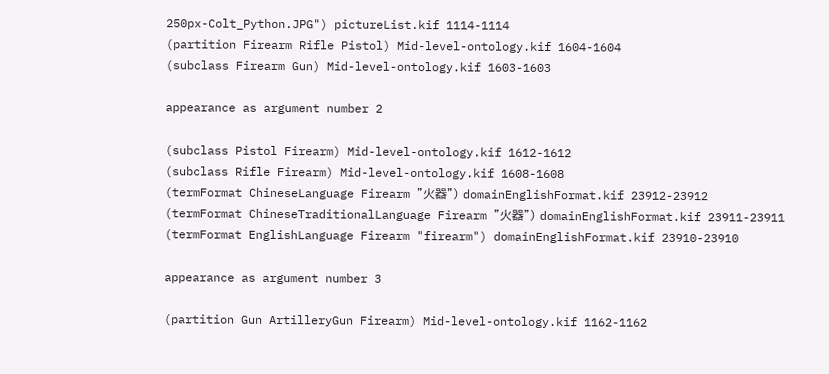250px-Colt_Python.JPG") pictureList.kif 1114-1114
(partition Firearm Rifle Pistol) Mid-level-ontology.kif 1604-1604
(subclass Firearm Gun) Mid-level-ontology.kif 1603-1603

appearance as argument number 2

(subclass Pistol Firearm) Mid-level-ontology.kif 1612-1612
(subclass Rifle Firearm) Mid-level-ontology.kif 1608-1608
(termFormat ChineseLanguage Firearm "火器") domainEnglishFormat.kif 23912-23912
(termFormat ChineseTraditionalLanguage Firearm "火器") domainEnglishFormat.kif 23911-23911
(termFormat EnglishLanguage Firearm "firearm") domainEnglishFormat.kif 23910-23910

appearance as argument number 3

(partition Gun ArtilleryGun Firearm) Mid-level-ontology.kif 1162-1162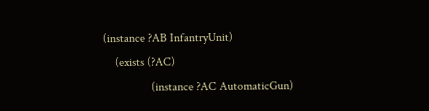(instance ?AB InfantryUnit)
    (exists (?AC)
                (instance ?AC AutomaticGun)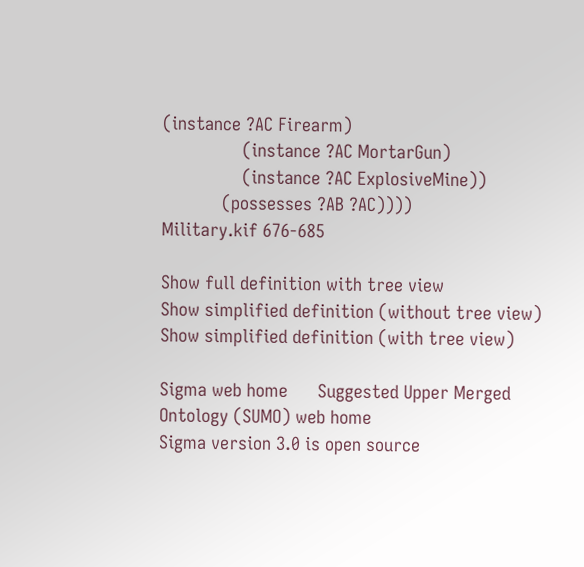(instance ?AC Firearm)
                (instance ?AC MortarGun)
                (instance ?AC ExplosiveMine))
            (possesses ?AB ?AC))))
Military.kif 676-685

Show full definition with tree view
Show simplified definition (without tree view)
Show simplified definition (with tree view)

Sigma web home      Suggested Upper Merged Ontology (SUMO) web home
Sigma version 3.0 is open source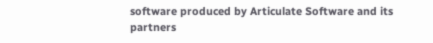software produced by Articulate Software and its partners